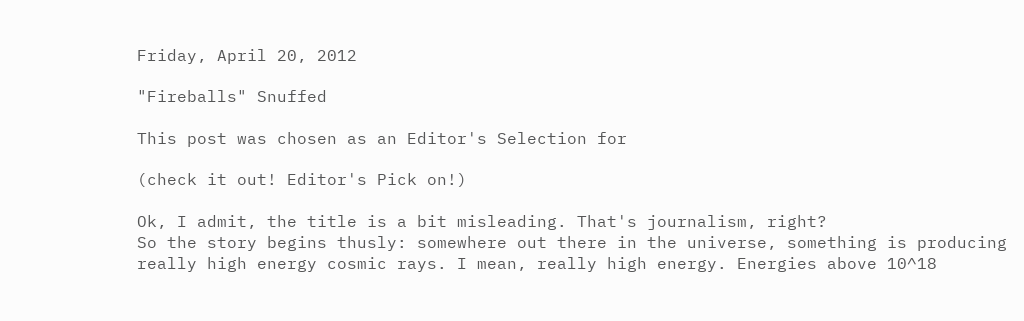Friday, April 20, 2012

"Fireballs" Snuffed

This post was chosen as an Editor's Selection for

(check it out! Editor's Pick on!)

Ok, I admit, the title is a bit misleading. That's journalism, right?
So the story begins thusly: somewhere out there in the universe, something is producing really high energy cosmic rays. I mean, really high energy. Energies above 10^18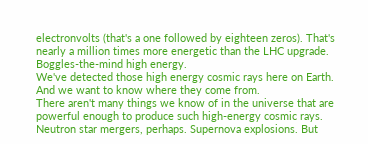electronvolts (that's a one followed by eighteen zeros). That's nearly a million times more energetic than the LHC upgrade. Boggles-the-mind high energy.
We've detected those high energy cosmic rays here on Earth. And we want to know where they come from.
There aren't many things we know of in the universe that are powerful enough to produce such high-energy cosmic rays. Neutron star mergers, perhaps. Supernova explosions. But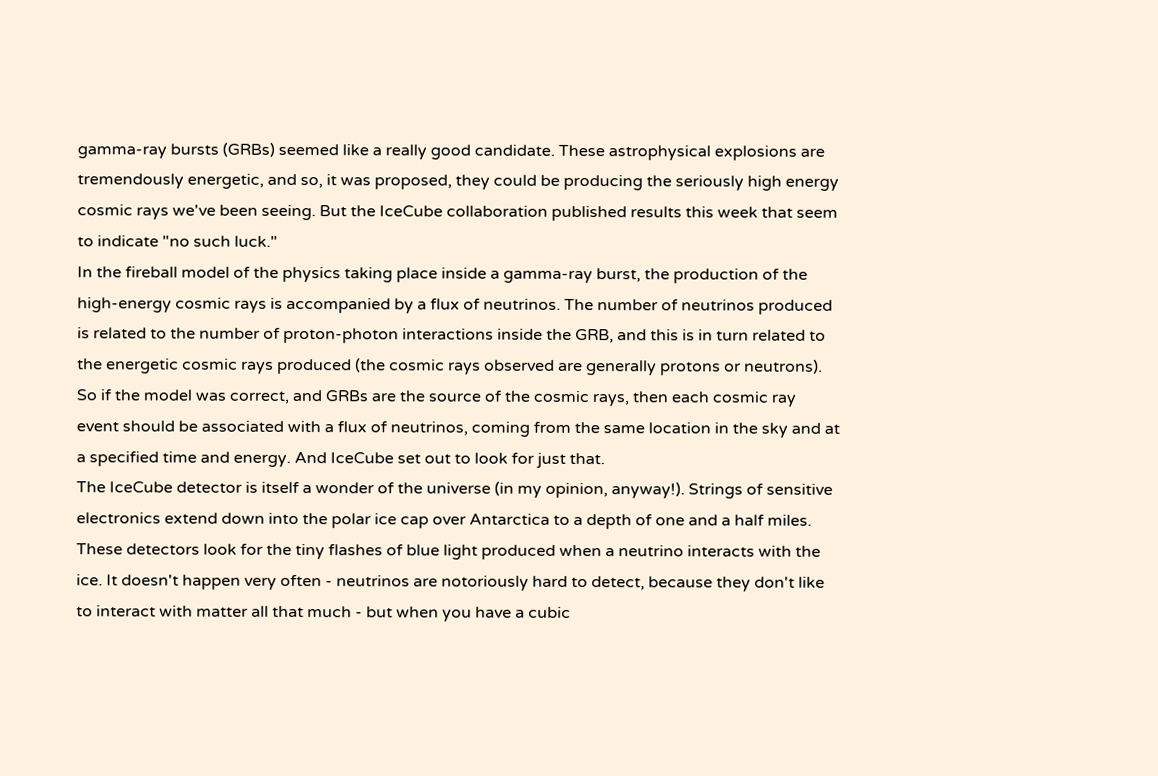gamma-ray bursts (GRBs) seemed like a really good candidate. These astrophysical explosions are tremendously energetic, and so, it was proposed, they could be producing the seriously high energy cosmic rays we've been seeing. But the IceCube collaboration published results this week that seem to indicate "no such luck."
In the fireball model of the physics taking place inside a gamma-ray burst, the production of the high-energy cosmic rays is accompanied by a flux of neutrinos. The number of neutrinos produced is related to the number of proton-photon interactions inside the GRB, and this is in turn related to the energetic cosmic rays produced (the cosmic rays observed are generally protons or neutrons). So if the model was correct, and GRBs are the source of the cosmic rays, then each cosmic ray event should be associated with a flux of neutrinos, coming from the same location in the sky and at a specified time and energy. And IceCube set out to look for just that.
The IceCube detector is itself a wonder of the universe (in my opinion, anyway!). Strings of sensitive electronics extend down into the polar ice cap over Antarctica to a depth of one and a half miles. These detectors look for the tiny flashes of blue light produced when a neutrino interacts with the ice. It doesn't happen very often - neutrinos are notoriously hard to detect, because they don't like to interact with matter all that much - but when you have a cubic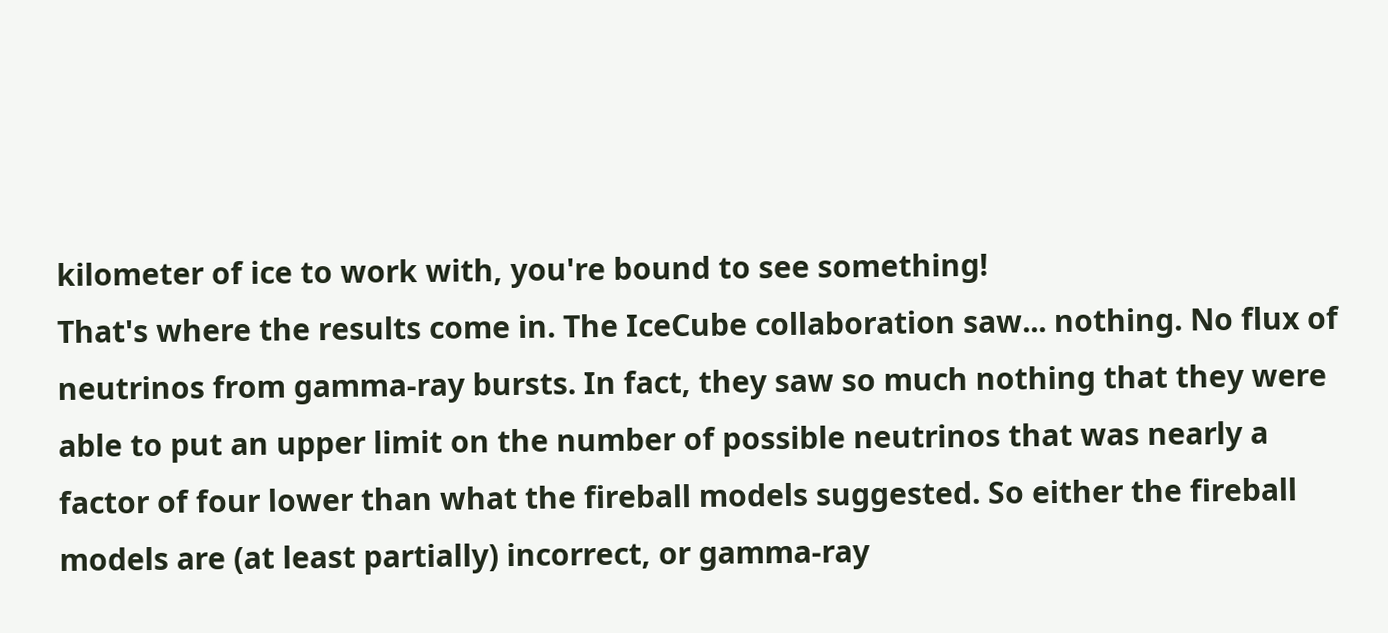kilometer of ice to work with, you're bound to see something!
That's where the results come in. The IceCube collaboration saw... nothing. No flux of neutrinos from gamma-ray bursts. In fact, they saw so much nothing that they were able to put an upper limit on the number of possible neutrinos that was nearly a factor of four lower than what the fireball models suggested. So either the fireball models are (at least partially) incorrect, or gamma-ray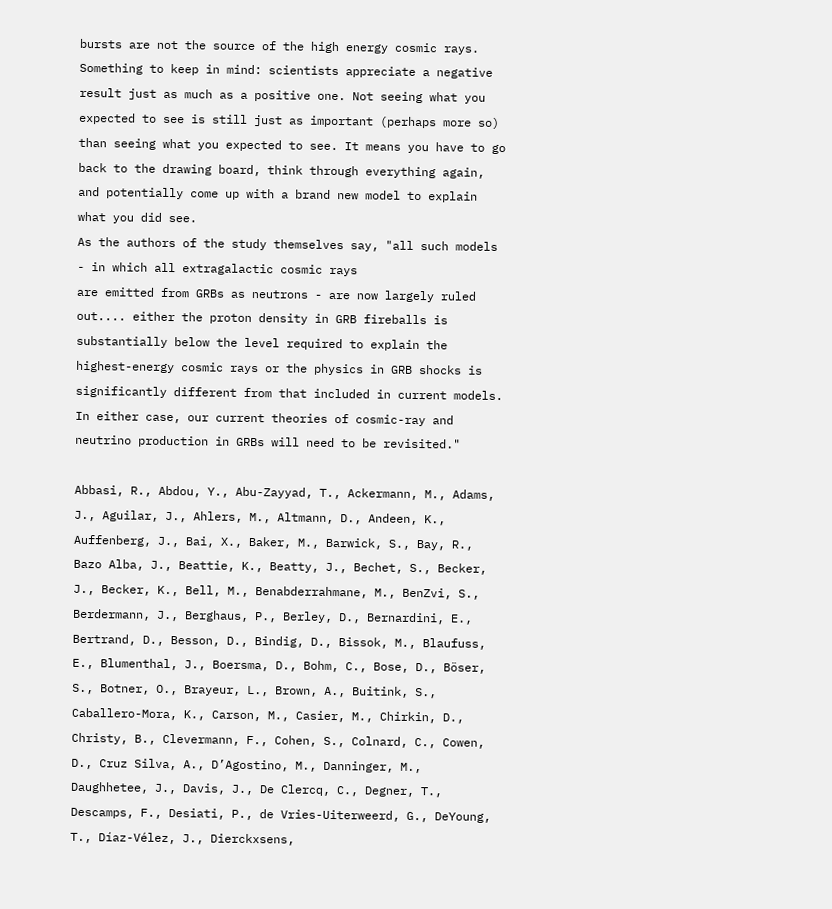bursts are not the source of the high energy cosmic rays.
Something to keep in mind: scientists appreciate a negative result just as much as a positive one. Not seeing what you expected to see is still just as important (perhaps more so) than seeing what you expected to see. It means you have to go back to the drawing board, think through everything again, and potentially come up with a brand new model to explain what you did see.
As the authors of the study themselves say, "all such models - in which all extragalactic cosmic rays
are emitted from GRBs as neutrons - are now largely ruled out.... either the proton density in GRB fireballs is substantially below the level required to explain the highest-energy cosmic rays or the physics in GRB shocks is significantly different from that included in current models. In either case, our current theories of cosmic-ray and neutrino production in GRBs will need to be revisited."

Abbasi, R., Abdou, Y., Abu-Zayyad, T., Ackermann, M., Adams, J., Aguilar, J., Ahlers, M., Altmann, D., Andeen, K., Auffenberg, J., Bai, X., Baker, M., Barwick, S., Bay, R., Bazo Alba, J., Beattie, K., Beatty, J., Bechet, S., Becker, J., Becker, K., Bell, M., Benabderrahmane, M., BenZvi, S., Berdermann, J., Berghaus, P., Berley, D., Bernardini, E., Bertrand, D., Besson, D., Bindig, D., Bissok, M., Blaufuss, E., Blumenthal, J., Boersma, D., Bohm, C., Bose, D., Böser, S., Botner, O., Brayeur, L., Brown, A., Buitink, S., Caballero-Mora, K., Carson, M., Casier, M., Chirkin, D., Christy, B., Clevermann, F., Cohen, S., Colnard, C., Cowen, D., Cruz Silva, A., D’Agostino, M., Danninger, M., Daughhetee, J., Davis, J., De Clercq, C., Degner, T., Descamps, F., Desiati, P., de Vries-Uiterweerd, G., DeYoung, T., Díaz-Vélez, J., Dierckxsens,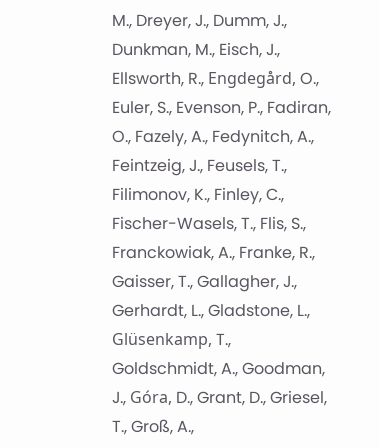M., Dreyer, J., Dumm, J., Dunkman, M., Eisch, J., Ellsworth, R., Engdegård, O., Euler, S., Evenson, P., Fadiran, O., Fazely, A., Fedynitch, A., Feintzeig, J., Feusels, T., Filimonov, K., Finley, C., Fischer-Wasels, T., Flis, S., Franckowiak, A., Franke, R., Gaisser, T., Gallagher, J., Gerhardt, L., Gladstone, L., Glüsenkamp, T., Goldschmidt, A., Goodman, J., Góra, D., Grant, D., Griesel, T., Groß, A.,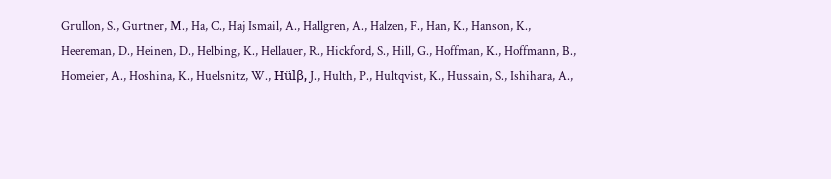Grullon, S., Gurtner, M., Ha, C., Haj Ismail, A., Hallgren, A., Halzen, F., Han, K., Hanson, K., Heereman, D., Heinen, D., Helbing, K., Hellauer, R., Hickford, S., Hill, G., Hoffman, K., Hoffmann, B., Homeier, A., Hoshina, K., Huelsnitz, W., Hülβ, J., Hulth, P., Hultqvist, K., Hussain, S., Ishihara, A.,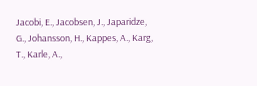Jacobi, E., Jacobsen, J., Japaridze, G., Johansson, H., Kappes, A., Karg, T., Karle, A.,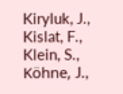Kiryluk, J., Kislat, F., Klein, S., Köhne, J.,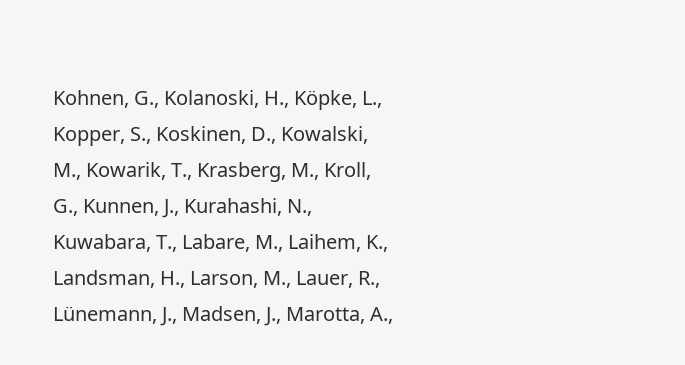Kohnen, G., Kolanoski, H., Köpke, L., Kopper, S., Koskinen, D., Kowalski, M., Kowarik, T., Krasberg, M., Kroll, G., Kunnen, J., Kurahashi, N., Kuwabara, T., Labare, M., Laihem, K., Landsman, H., Larson, M., Lauer, R., Lünemann, J., Madsen, J., Marotta, A.,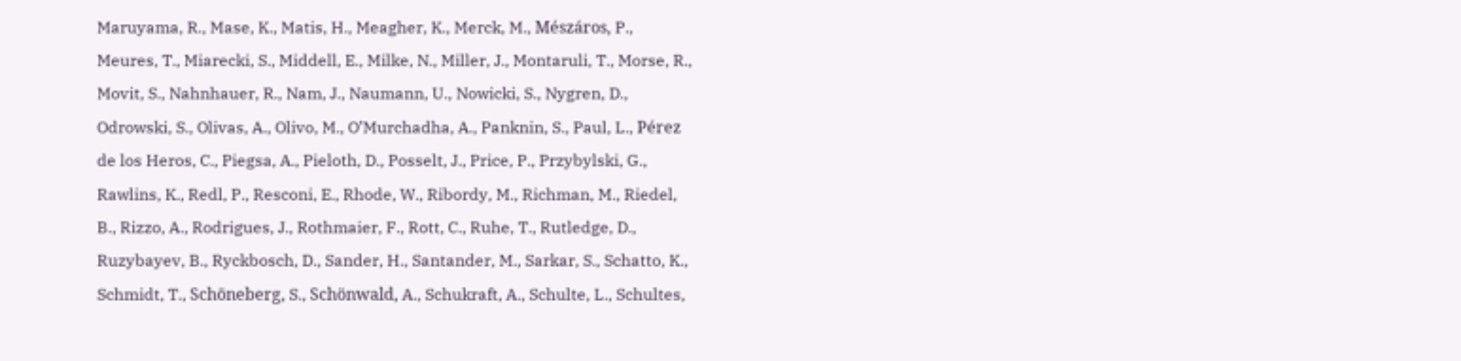Maruyama, R., Mase, K., Matis, H., Meagher, K., Merck, M., Mészáros, P., Meures, T., Miarecki, S., Middell, E., Milke, N., Miller, J., Montaruli, T., Morse, R., Movit, S., Nahnhauer, R., Nam, J., Naumann, U., Nowicki, S., Nygren, D., Odrowski, S., Olivas, A., Olivo, M., O’Murchadha, A., Panknin, S., Paul, L., Pérez de los Heros, C., Piegsa, A., Pieloth, D., Posselt, J., Price, P., Przybylski, G., Rawlins, K., Redl, P., Resconi, E., Rhode, W., Ribordy, M., Richman, M., Riedel, B., Rizzo, A., Rodrigues, J., Rothmaier, F., Rott, C., Ruhe, T., Rutledge, D., Ruzybayev, B., Ryckbosch, D., Sander, H., Santander, M., Sarkar, S., Schatto, K., Schmidt, T., Schöneberg, S., Schönwald, A., Schukraft, A., Schulte, L., Schultes,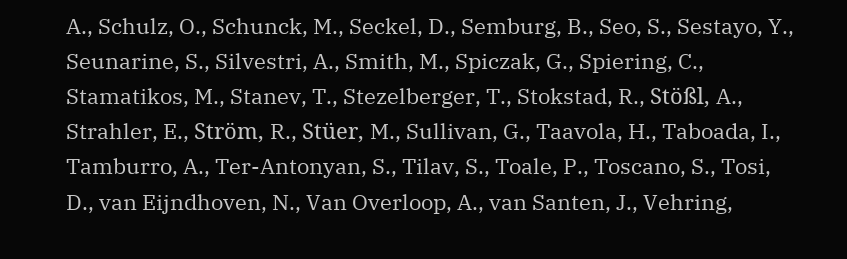A., Schulz, O., Schunck, M., Seckel, D., Semburg, B., Seo, S., Sestayo, Y., Seunarine, S., Silvestri, A., Smith, M., Spiczak, G., Spiering, C., Stamatikos, M., Stanev, T., Stezelberger, T., Stokstad, R., Stößl, A., Strahler, E., Ström, R., Stüer, M., Sullivan, G., Taavola, H., Taboada, I., Tamburro, A., Ter-Antonyan, S., Tilav, S., Toale, P., Toscano, S., Tosi, D., van Eijndhoven, N., Van Overloop, A., van Santen, J., Vehring,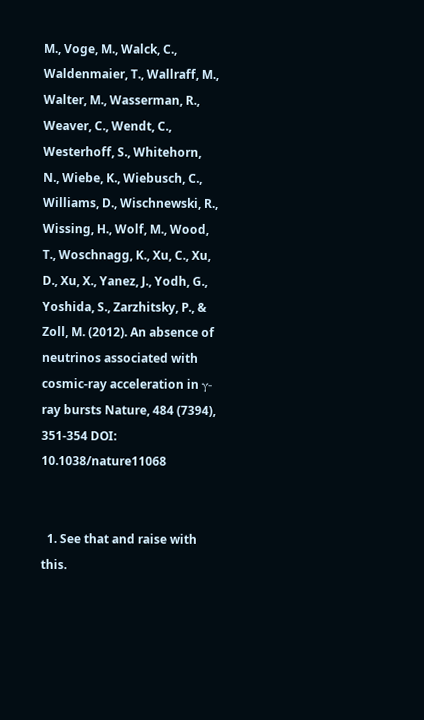M., Voge, M., Walck, C., Waldenmaier, T., Wallraff, M., Walter, M., Wasserman, R., Weaver, C., Wendt, C., Westerhoff, S., Whitehorn, N., Wiebe, K., Wiebusch, C., Williams, D., Wischnewski, R., Wissing, H., Wolf, M., Wood, T., Woschnagg, K., Xu, C., Xu, D., Xu, X., Yanez, J., Yodh, G., Yoshida, S., Zarzhitsky, P., & Zoll, M. (2012). An absence of neutrinos associated with cosmic-ray acceleration in γ-ray bursts Nature, 484 (7394), 351-354 DOI: 10.1038/nature11068


  1. See that and raise with this.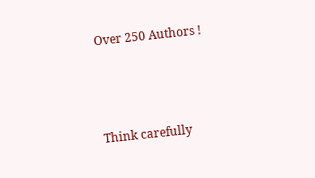Over 250 Authors !



Think carefully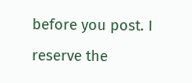before you post. I reserve the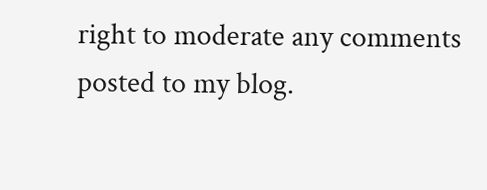right to moderate any comments posted to my blog.